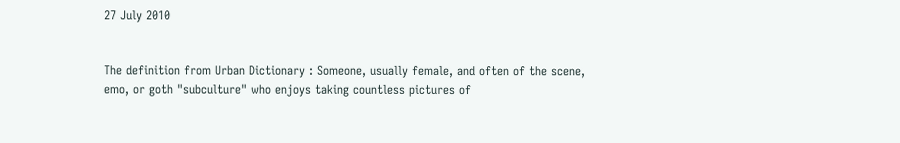27 July 2010


The definition from Urban Dictionary : Someone, usually female, and often of the scene, emo, or goth "subculture" who enjoys taking countless pictures of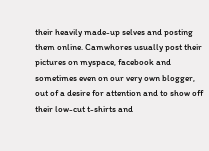their heavily made-up selves and posting them online. Camwhores usually post their pictures on myspace, facebook and sometimes even on our very own blogger, out of a desire for attention and to show off their low-cut t-shirts and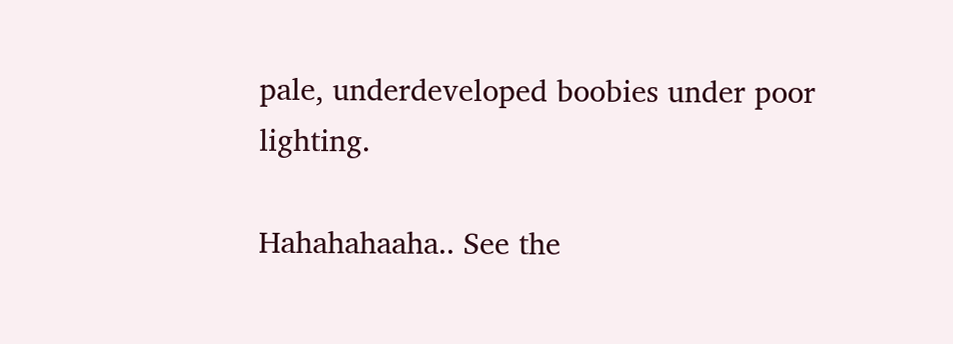pale, underdeveloped boobies under poor lighting.

Hahahahaaha.. See the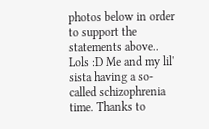photos below in order to support the statements above.. Lols :D Me and my lil' sista having a so-called schizophrenia time. Thanks to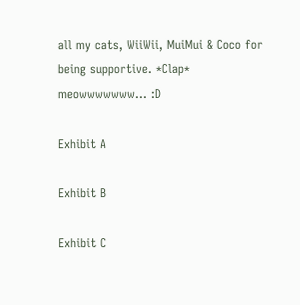all my cats, WiiWii, MuiMui & Coco for being supportive. *Clap* meowwwwwww... :D

Exhibit A

Exhibit B

Exhibit C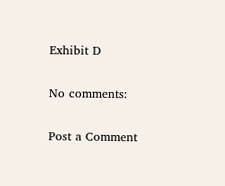Exhibit D

No comments:

Post a Comment